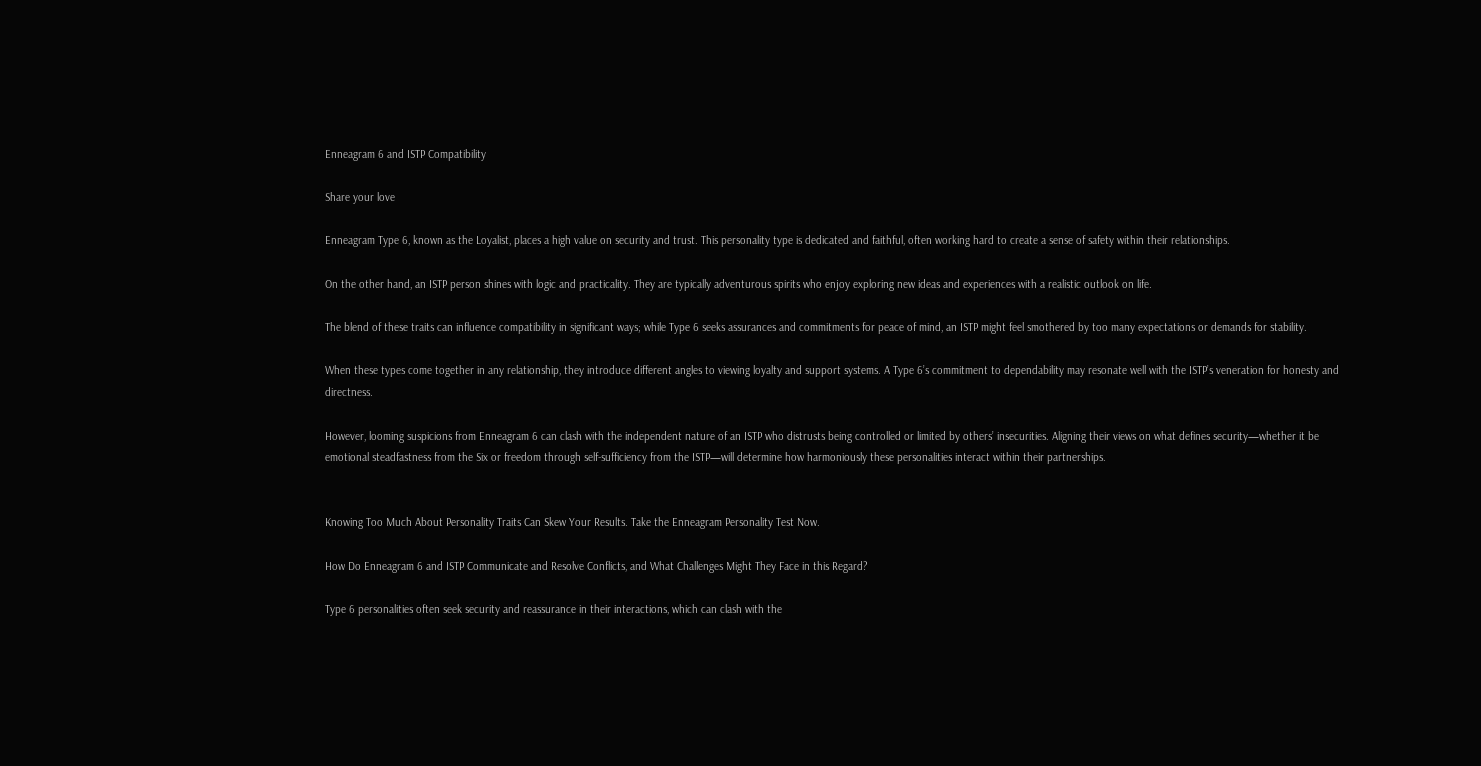Enneagram 6 and ISTP Compatibility

Share your love

Enneagram Type 6, known as the Loyalist, places a high value on security and trust. This personality type is dedicated and faithful, often working hard to create a sense of safety within their relationships.

On the other hand, an ISTP person shines with logic and practicality. They are typically adventurous spirits who enjoy exploring new ideas and experiences with a realistic outlook on life.

The blend of these traits can influence compatibility in significant ways; while Type 6 seeks assurances and commitments for peace of mind, an ISTP might feel smothered by too many expectations or demands for stability.

When these types come together in any relationship, they introduce different angles to viewing loyalty and support systems. A Type 6’s commitment to dependability may resonate well with the ISTP’s veneration for honesty and directness.

However, looming suspicions from Enneagram 6 can clash with the independent nature of an ISTP who distrusts being controlled or limited by others’ insecurities. Aligning their views on what defines security—whether it be emotional steadfastness from the Six or freedom through self-sufficiency from the ISTP—will determine how harmoniously these personalities interact within their partnerships.


Knowing Too Much About Personality Traits Can Skew Your Results. Take the Enneagram Personality Test Now.

How Do Enneagram 6 and ISTP Communicate and Resolve Conflicts, and What Challenges Might They Face in this Regard?

Type 6 personalities often seek security and reassurance in their interactions, which can clash with the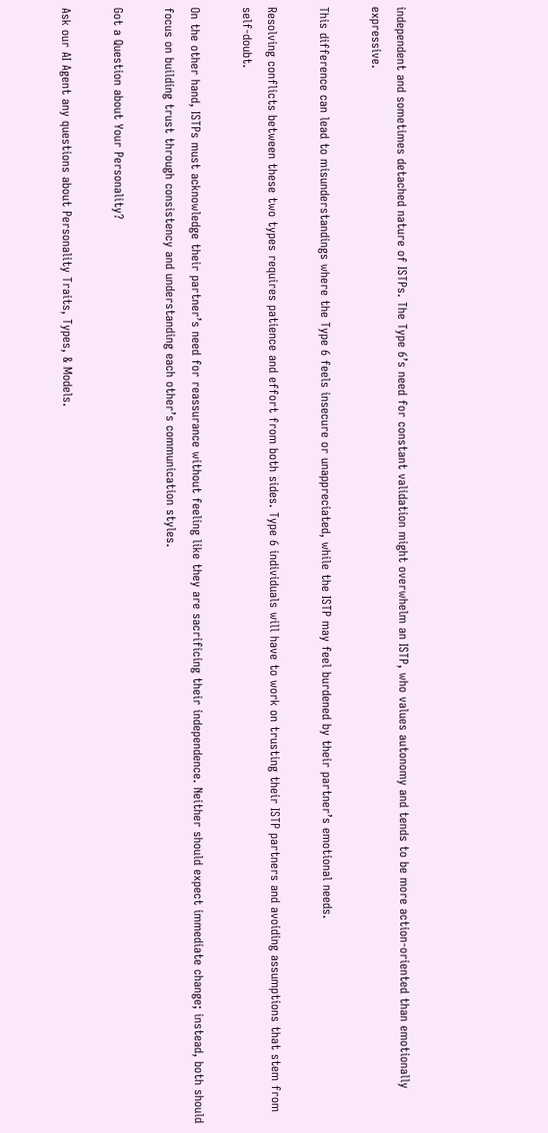independent and sometimes detached nature of ISTPs. The Type 6’s need for constant validation might overwhelm an ISTP, who values autonomy and tends to be more action-oriented than emotionally expressive.

This difference can lead to misunderstandings where the Type 6 feels insecure or unappreciated, while the ISTP may feel burdened by their partner’s emotional needs.

Resolving conflicts between these two types requires patience and effort from both sides. Type 6 individuals will have to work on trusting their ISTP partners and avoiding assumptions that stem from self-doubt.

On the other hand, ISTPs must acknowledge their partner’s need for reassurance without feeling like they are sacrificing their independence. Neither should expect immediate change; instead, both should focus on building trust through consistency and understanding each other’s communication styles.

Got a Question about Your Personality?

Ask our AI Agent any questions about Personality Traits, Types, & Models.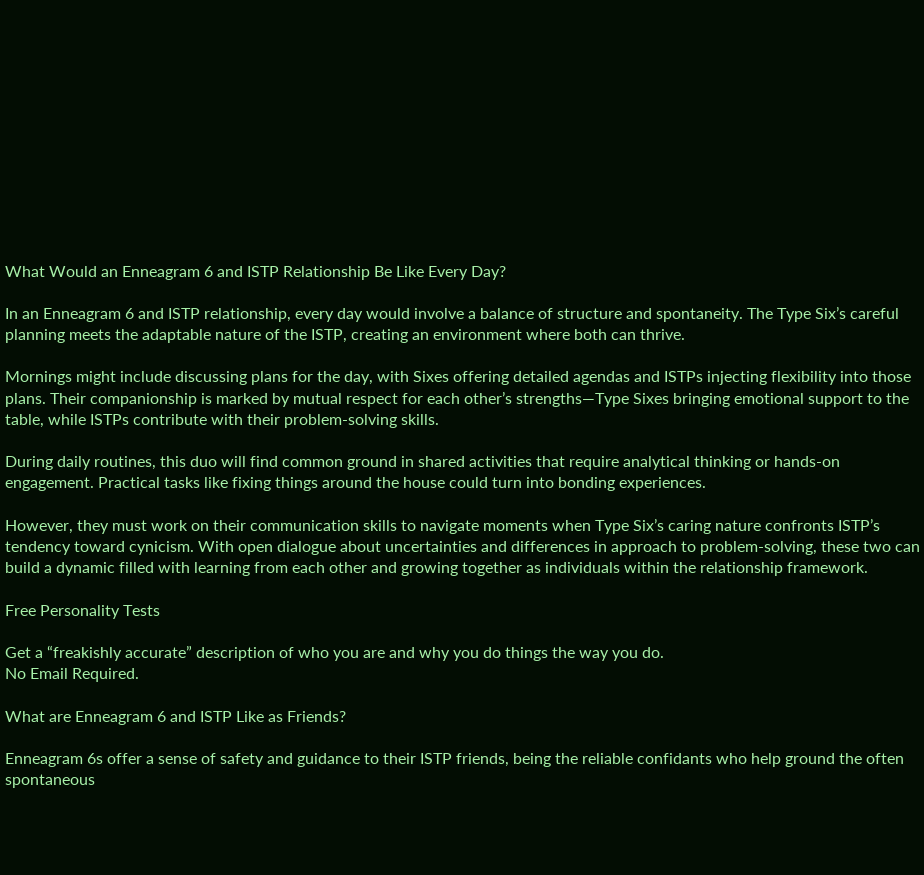What Would an Enneagram 6 and ISTP Relationship Be Like Every Day?

In an Enneagram 6 and ISTP relationship, every day would involve a balance of structure and spontaneity. The Type Six’s careful planning meets the adaptable nature of the ISTP, creating an environment where both can thrive.

Mornings might include discussing plans for the day, with Sixes offering detailed agendas and ISTPs injecting flexibility into those plans. Their companionship is marked by mutual respect for each other’s strengths—Type Sixes bringing emotional support to the table, while ISTPs contribute with their problem-solving skills.

During daily routines, this duo will find common ground in shared activities that require analytical thinking or hands-on engagement. Practical tasks like fixing things around the house could turn into bonding experiences.

However, they must work on their communication skills to navigate moments when Type Six’s caring nature confronts ISTP’s tendency toward cynicism. With open dialogue about uncertainties and differences in approach to problem-solving, these two can build a dynamic filled with learning from each other and growing together as individuals within the relationship framework.

Free Personality Tests

Get a “freakishly accurate” description of who you are and why you do things the way you do.
No Email Required.

What are Enneagram 6 and ISTP Like as Friends?

Enneagram 6s offer a sense of safety and guidance to their ISTP friends, being the reliable confidants who help ground the often spontaneous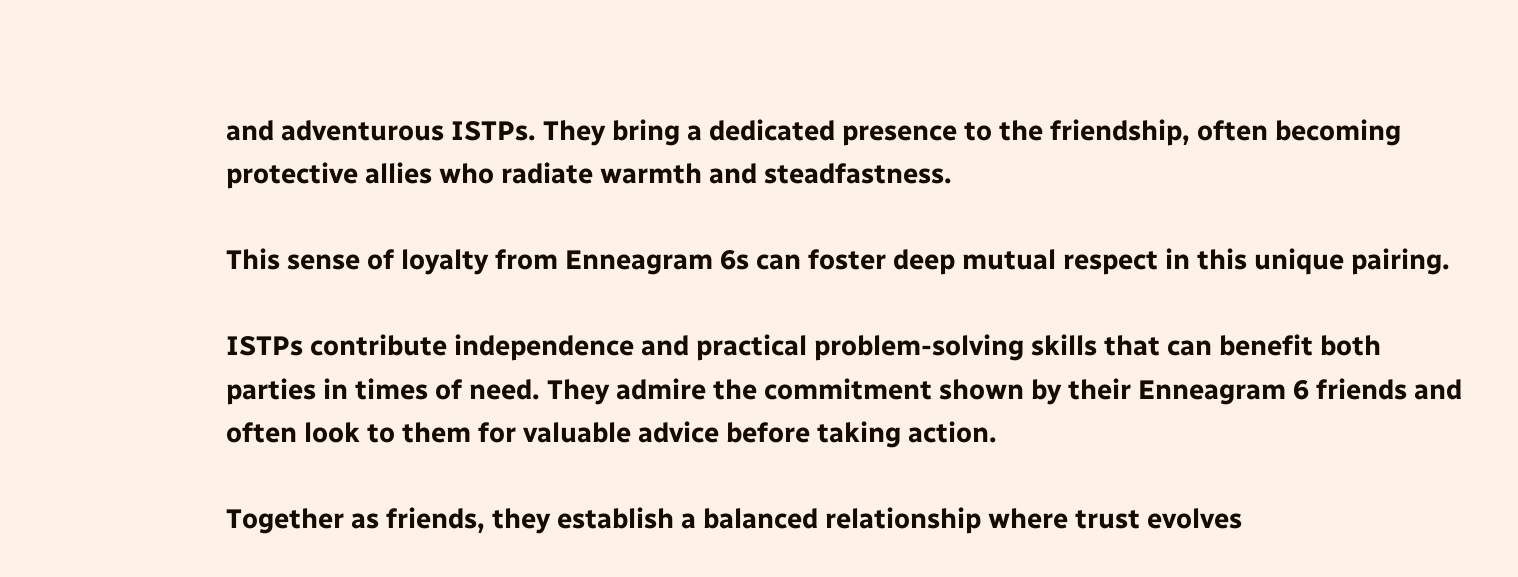and adventurous ISTPs. They bring a dedicated presence to the friendship, often becoming protective allies who radiate warmth and steadfastness.

This sense of loyalty from Enneagram 6s can foster deep mutual respect in this unique pairing.

ISTPs contribute independence and practical problem-solving skills that can benefit both parties in times of need. They admire the commitment shown by their Enneagram 6 friends and often look to them for valuable advice before taking action.

Together as friends, they establish a balanced relationship where trust evolves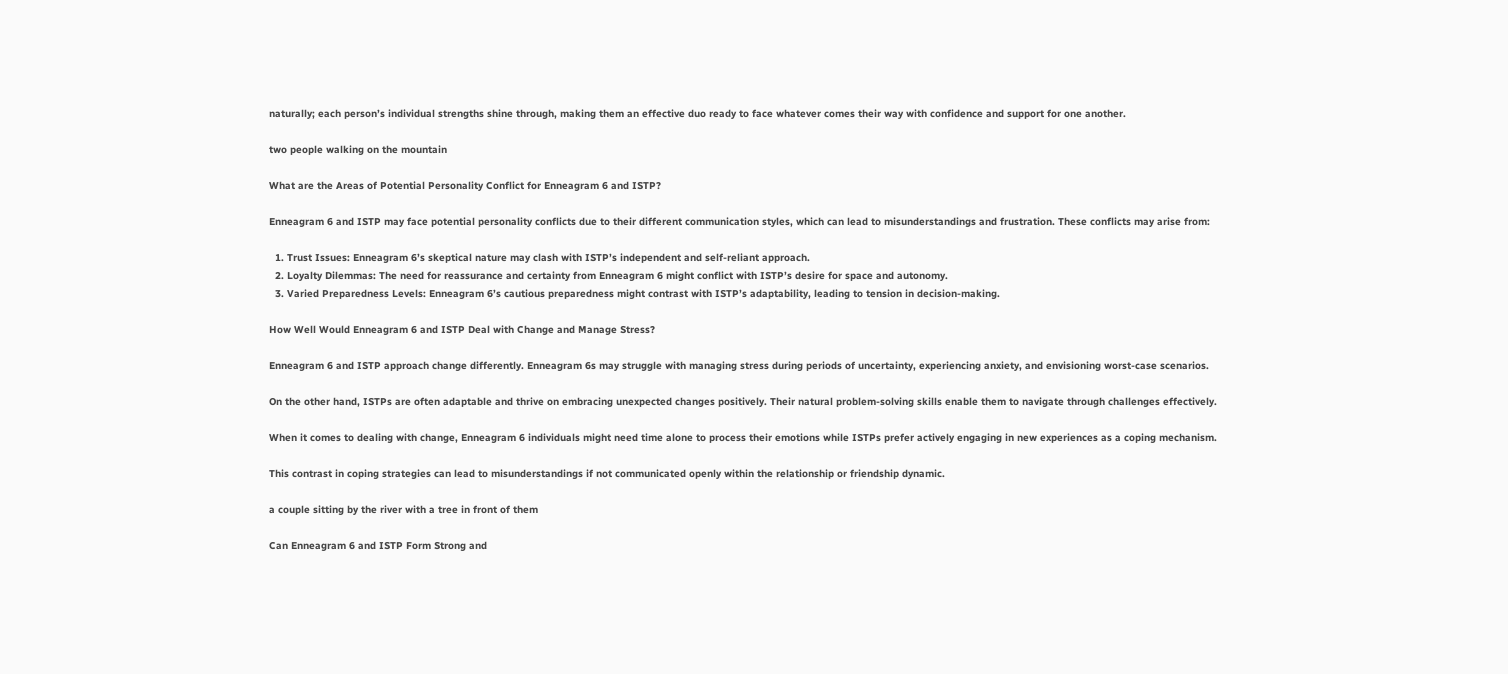naturally; each person’s individual strengths shine through, making them an effective duo ready to face whatever comes their way with confidence and support for one another.

two people walking on the mountain

What are the Areas of Potential Personality Conflict for Enneagram 6 and ISTP?

Enneagram 6 and ISTP may face potential personality conflicts due to their different communication styles, which can lead to misunderstandings and frustration. These conflicts may arise from:

  1. Trust Issues: Enneagram 6’s skeptical nature may clash with ISTP’s independent and self-reliant approach.
  2. Loyalty Dilemmas: The need for reassurance and certainty from Enneagram 6 might conflict with ISTP’s desire for space and autonomy.
  3. Varied Preparedness Levels: Enneagram 6’s cautious preparedness might contrast with ISTP’s adaptability, leading to tension in decision-making.

How Well Would Enneagram 6 and ISTP Deal with Change and Manage Stress?

Enneagram 6 and ISTP approach change differently. Enneagram 6s may struggle with managing stress during periods of uncertainty, experiencing anxiety, and envisioning worst-case scenarios.

On the other hand, ISTPs are often adaptable and thrive on embracing unexpected changes positively. Their natural problem-solving skills enable them to navigate through challenges effectively.

When it comes to dealing with change, Enneagram 6 individuals might need time alone to process their emotions while ISTPs prefer actively engaging in new experiences as a coping mechanism.

This contrast in coping strategies can lead to misunderstandings if not communicated openly within the relationship or friendship dynamic.

a couple sitting by the river with a tree in front of them

Can Enneagram 6 and ISTP Form Strong and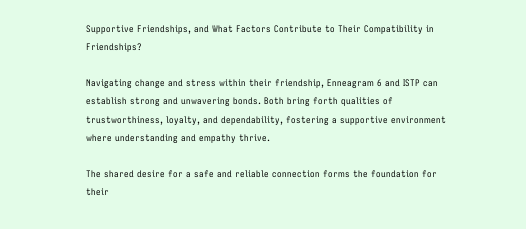Supportive Friendships, and What Factors Contribute to Their Compatibility in Friendships?

Navigating change and stress within their friendship, Enneagram 6 and ISTP can establish strong and unwavering bonds. Both bring forth qualities of trustworthiness, loyalty, and dependability, fostering a supportive environment where understanding and empathy thrive.

The shared desire for a safe and reliable connection forms the foundation for their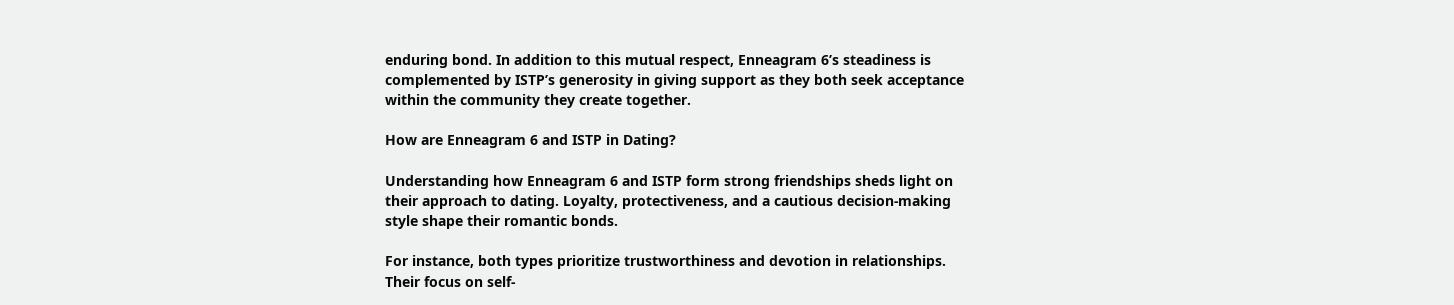enduring bond. In addition to this mutual respect, Enneagram 6’s steadiness is complemented by ISTP’s generosity in giving support as they both seek acceptance within the community they create together.

How are Enneagram 6 and ISTP in Dating?

Understanding how Enneagram 6 and ISTP form strong friendships sheds light on their approach to dating. Loyalty, protectiveness, and a cautious decision-making style shape their romantic bonds.

For instance, both types prioritize trustworthiness and devotion in relationships. Their focus on self-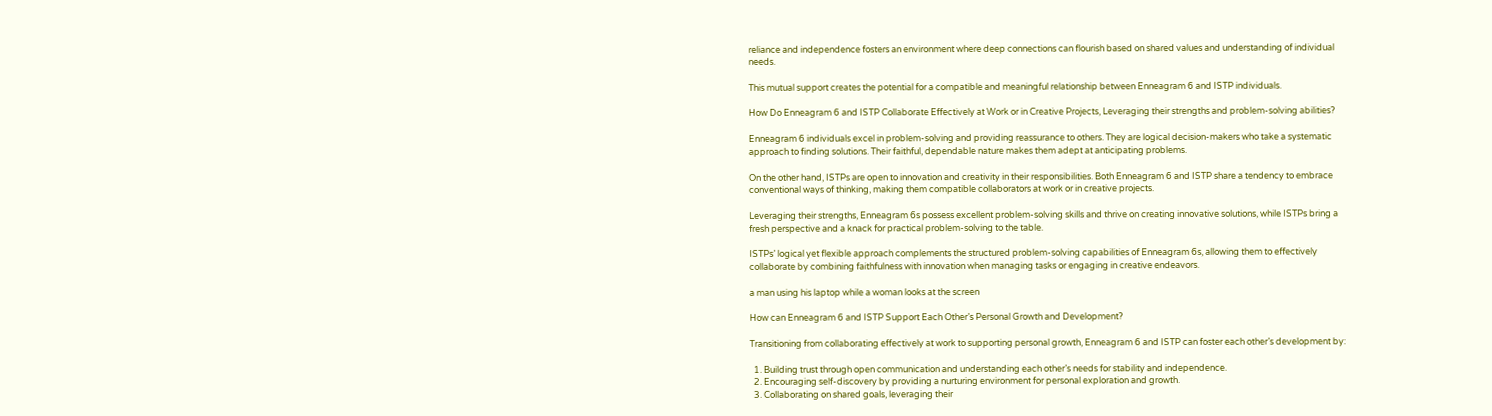reliance and independence fosters an environment where deep connections can flourish based on shared values and understanding of individual needs.

This mutual support creates the potential for a compatible and meaningful relationship between Enneagram 6 and ISTP individuals.

How Do Enneagram 6 and ISTP Collaborate Effectively at Work or in Creative Projects, Leveraging their strengths and problem-solving abilities?

Enneagram 6 individuals excel in problem-solving and providing reassurance to others. They are logical decision-makers who take a systematic approach to finding solutions. Their faithful, dependable nature makes them adept at anticipating problems.

On the other hand, ISTPs are open to innovation and creativity in their responsibilities. Both Enneagram 6 and ISTP share a tendency to embrace conventional ways of thinking, making them compatible collaborators at work or in creative projects.

Leveraging their strengths, Enneagram 6s possess excellent problem-solving skills and thrive on creating innovative solutions, while ISTPs bring a fresh perspective and a knack for practical problem-solving to the table.

ISTPs’ logical yet flexible approach complements the structured problem-solving capabilities of Enneagram 6s, allowing them to effectively collaborate by combining faithfulness with innovation when managing tasks or engaging in creative endeavors.

a man using his laptop while a woman looks at the screen

How can Enneagram 6 and ISTP Support Each Other’s Personal Growth and Development?

Transitioning from collaborating effectively at work to supporting personal growth, Enneagram 6 and ISTP can foster each other’s development by:

  1. Building trust through open communication and understanding each other’s needs for stability and independence.
  2. Encouraging self-discovery by providing a nurturing environment for personal exploration and growth.
  3. Collaborating on shared goals, leveraging their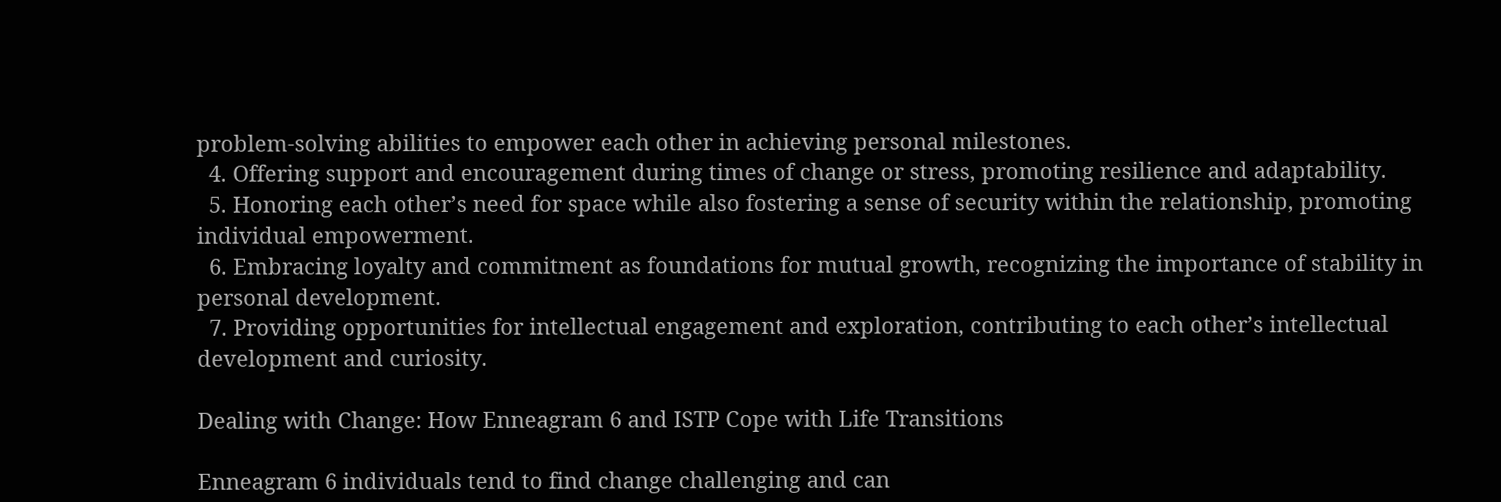problem-solving abilities to empower each other in achieving personal milestones.
  4. Offering support and encouragement during times of change or stress, promoting resilience and adaptability.
  5. Honoring each other’s need for space while also fostering a sense of security within the relationship, promoting individual empowerment.
  6. Embracing loyalty and commitment as foundations for mutual growth, recognizing the importance of stability in personal development.
  7. Providing opportunities for intellectual engagement and exploration, contributing to each other’s intellectual development and curiosity.

Dealing with Change: How Enneagram 6 and ISTP Cope with Life Transitions

Enneagram 6 individuals tend to find change challenging and can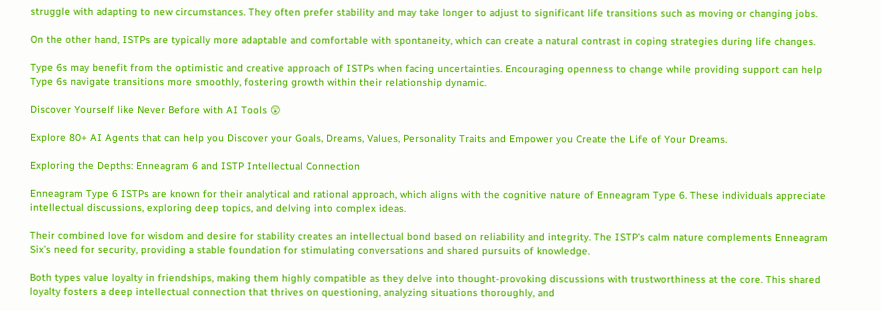struggle with adapting to new circumstances. They often prefer stability and may take longer to adjust to significant life transitions such as moving or changing jobs.

On the other hand, ISTPs are typically more adaptable and comfortable with spontaneity, which can create a natural contrast in coping strategies during life changes.

Type 6s may benefit from the optimistic and creative approach of ISTPs when facing uncertainties. Encouraging openness to change while providing support can help Type 6s navigate transitions more smoothly, fostering growth within their relationship dynamic.

Discover Yourself like Never Before with AI Tools 😲

Explore 80+ AI Agents that can help you Discover your Goals, Dreams, Values, Personality Traits and Empower you Create the Life of Your Dreams.

Exploring the Depths: Enneagram 6 and ISTP Intellectual Connection

Enneagram Type 6 ISTPs are known for their analytical and rational approach, which aligns with the cognitive nature of Enneagram Type 6. These individuals appreciate intellectual discussions, exploring deep topics, and delving into complex ideas.

Their combined love for wisdom and desire for stability creates an intellectual bond based on reliability and integrity. The ISTP’s calm nature complements Enneagram Six’s need for security, providing a stable foundation for stimulating conversations and shared pursuits of knowledge.

Both types value loyalty in friendships, making them highly compatible as they delve into thought-provoking discussions with trustworthiness at the core. This shared loyalty fosters a deep intellectual connection that thrives on questioning, analyzing situations thoroughly, and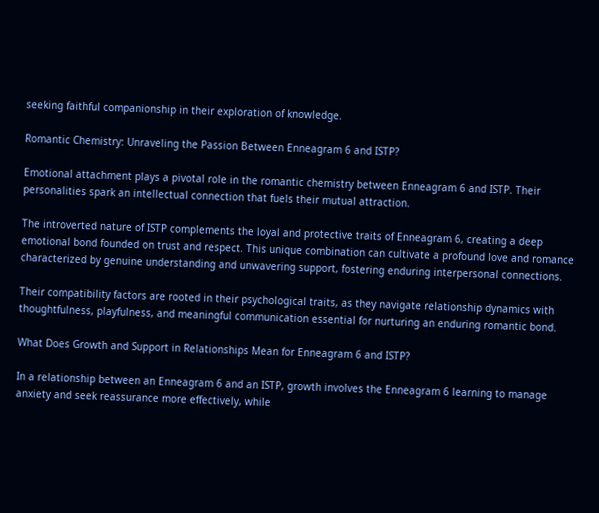seeking faithful companionship in their exploration of knowledge.

Romantic Chemistry: Unraveling the Passion Between Enneagram 6 and ISTP?

Emotional attachment plays a pivotal role in the romantic chemistry between Enneagram 6 and ISTP. Their personalities spark an intellectual connection that fuels their mutual attraction.

The introverted nature of ISTP complements the loyal and protective traits of Enneagram 6, creating a deep emotional bond founded on trust and respect. This unique combination can cultivate a profound love and romance characterized by genuine understanding and unwavering support, fostering enduring interpersonal connections.

Their compatibility factors are rooted in their psychological traits, as they navigate relationship dynamics with thoughtfulness, playfulness, and meaningful communication essential for nurturing an enduring romantic bond.

What Does Growth and Support in Relationships Mean for Enneagram 6 and ISTP?

In a relationship between an Enneagram 6 and an ISTP, growth involves the Enneagram 6 learning to manage anxiety and seek reassurance more effectively, while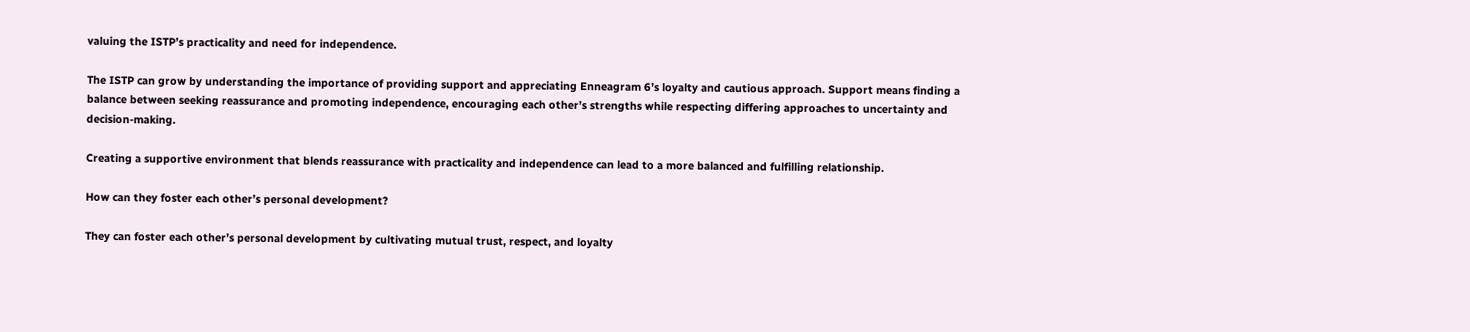valuing the ISTP’s practicality and need for independence.

The ISTP can grow by understanding the importance of providing support and appreciating Enneagram 6’s loyalty and cautious approach. Support means finding a balance between seeking reassurance and promoting independence, encouraging each other’s strengths while respecting differing approaches to uncertainty and decision-making.

Creating a supportive environment that blends reassurance with practicality and independence can lead to a more balanced and fulfilling relationship.

How can they foster each other’s personal development?

They can foster each other’s personal development by cultivating mutual trust, respect, and loyalty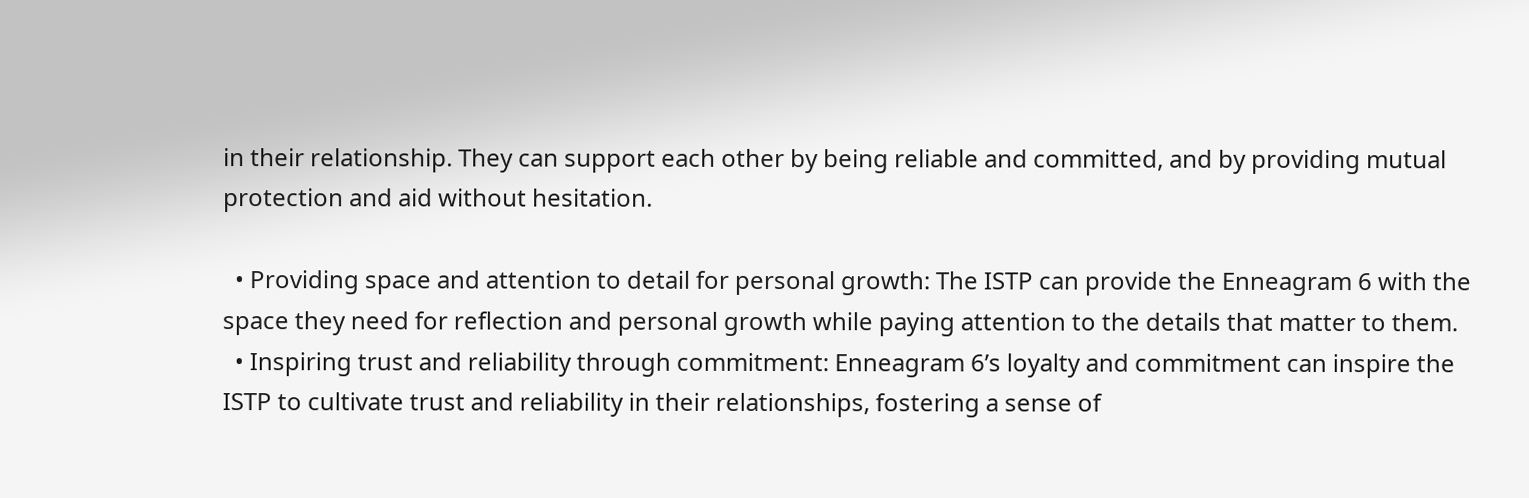in their relationship. They can support each other by being reliable and committed, and by providing mutual protection and aid without hesitation.

  • Providing space and attention to detail for personal growth: The ISTP can provide the Enneagram 6 with the space they need for reflection and personal growth while paying attention to the details that matter to them.
  • Inspiring trust and reliability through commitment: Enneagram 6’s loyalty and commitment can inspire the ISTP to cultivate trust and reliability in their relationships, fostering a sense of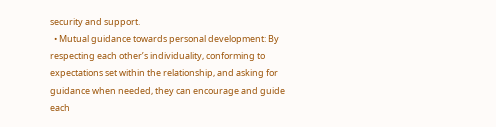security and support.
  • Mutual guidance towards personal development: By respecting each other’s individuality, conforming to expectations set within the relationship, and asking for guidance when needed, they can encourage and guide each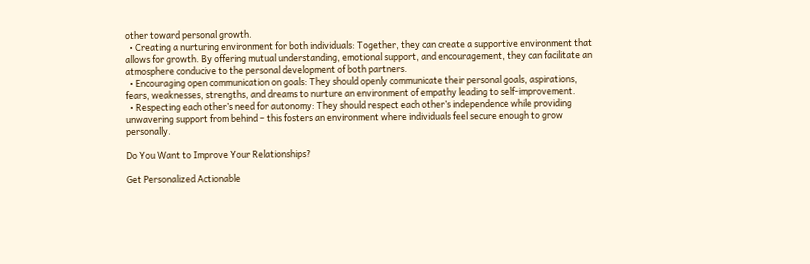other toward personal growth.
  • Creating a nurturing environment for both individuals: Together, they can create a supportive environment that allows for growth. By offering mutual understanding, emotional support, and encouragement, they can facilitate an atmosphere conducive to the personal development of both partners.
  • Encouraging open communication on goals: They should openly communicate their personal goals, aspirations, fears, weaknesses, strengths, and dreams to nurture an environment of empathy leading to self-improvement.
  • Respecting each other’s need for autonomy: They should respect each other’s independence while providing unwavering support from behind – this fosters an environment where individuals feel secure enough to grow personally.

Do You Want to Improve Your Relationships?

Get Personalized Actionable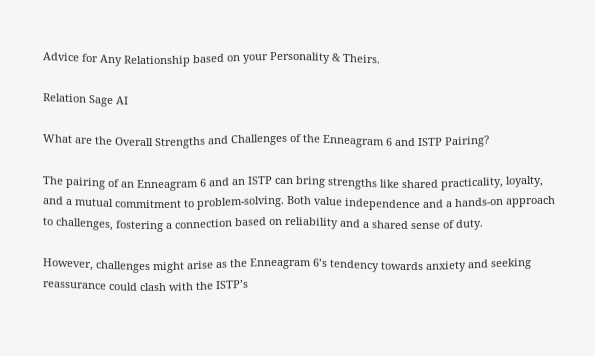Advice for Any Relationship based on your Personality & Theirs.

Relation Sage AI

What are the Overall Strengths and Challenges of the Enneagram 6 and ISTP Pairing?

The pairing of an Enneagram 6 and an ISTP can bring strengths like shared practicality, loyalty, and a mutual commitment to problem-solving. Both value independence and a hands-on approach to challenges, fostering a connection based on reliability and a shared sense of duty.

However, challenges might arise as the Enneagram 6’s tendency towards anxiety and seeking reassurance could clash with the ISTP’s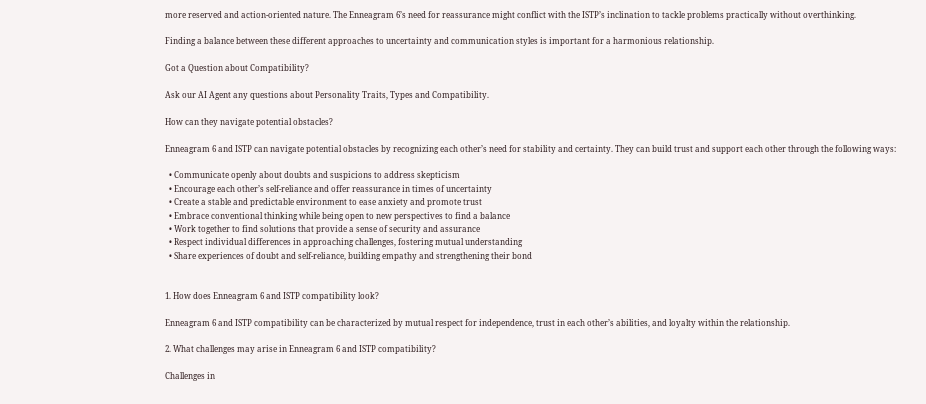more reserved and action-oriented nature. The Enneagram 6’s need for reassurance might conflict with the ISTP’s inclination to tackle problems practically without overthinking.

Finding a balance between these different approaches to uncertainty and communication styles is important for a harmonious relationship.

Got a Question about Compatibility?

Ask our AI Agent any questions about Personality Traits, Types and Compatibility.

How can they navigate potential obstacles?

Enneagram 6 and ISTP can navigate potential obstacles by recognizing each other’s need for stability and certainty. They can build trust and support each other through the following ways:

  • Communicate openly about doubts and suspicions to address skepticism
  • Encourage each other’s self-reliance and offer reassurance in times of uncertainty
  • Create a stable and predictable environment to ease anxiety and promote trust
  • Embrace conventional thinking while being open to new perspectives to find a balance
  • Work together to find solutions that provide a sense of security and assurance
  • Respect individual differences in approaching challenges, fostering mutual understanding
  • Share experiences of doubt and self-reliance, building empathy and strengthening their bond


1. How does Enneagram 6 and ISTP compatibility look?

Enneagram 6 and ISTP compatibility can be characterized by mutual respect for independence, trust in each other’s abilities, and loyalty within the relationship.

2. What challenges may arise in Enneagram 6 and ISTP compatibility?

Challenges in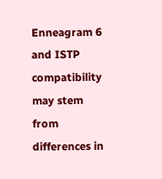Enneagram 6 and ISTP compatibility may stem from differences in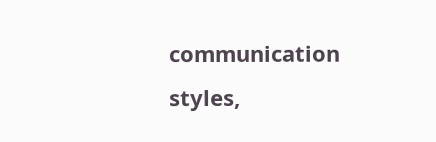communication styles,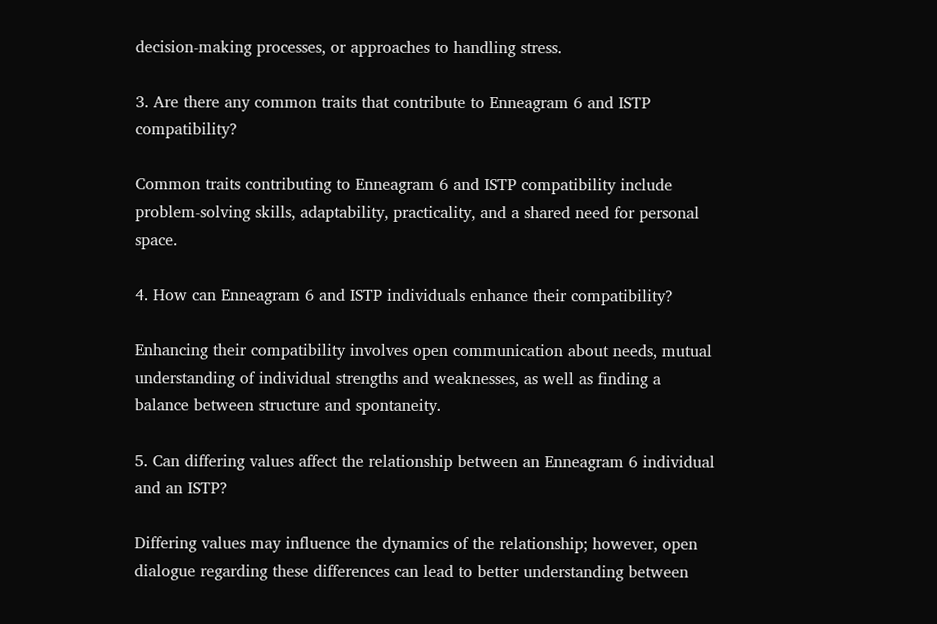decision-making processes, or approaches to handling stress.

3. Are there any common traits that contribute to Enneagram 6 and ISTP compatibility?

Common traits contributing to Enneagram 6 and ISTP compatibility include problem-solving skills, adaptability, practicality, and a shared need for personal space.

4. How can Enneagram 6 and ISTP individuals enhance their compatibility?

Enhancing their compatibility involves open communication about needs, mutual understanding of individual strengths and weaknesses, as well as finding a balance between structure and spontaneity.

5. Can differing values affect the relationship between an Enneagram 6 individual and an ISTP?

Differing values may influence the dynamics of the relationship; however, open dialogue regarding these differences can lead to better understanding between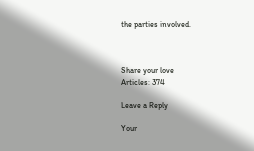the parties involved.



Share your love
Articles: 374

Leave a Reply

Your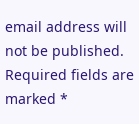email address will not be published. Required fields are marked *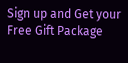Sign up and Get your Free Gift Package